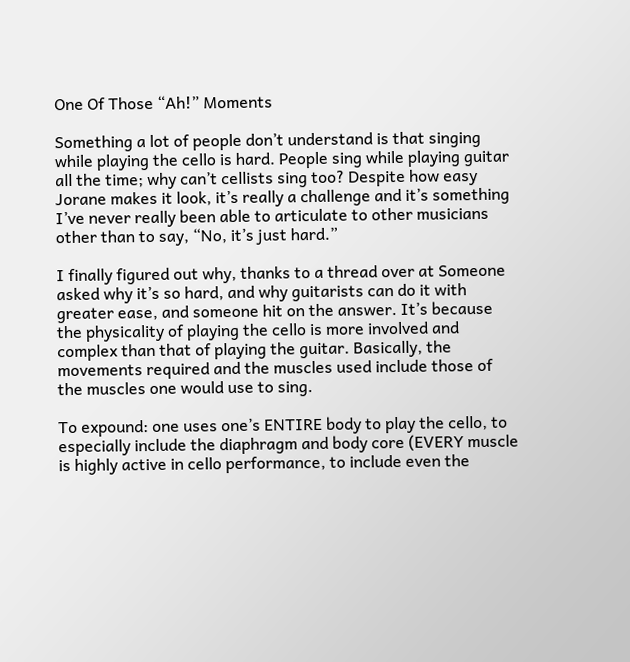One Of Those “Ah!” Moments

Something a lot of people don’t understand is that singing while playing the cello is hard. People sing while playing guitar all the time; why can’t cellists sing too? Despite how easy Jorane makes it look, it’s really a challenge and it’s something I’ve never really been able to articulate to other musicians other than to say, “No, it’s just hard.”

I finally figured out why, thanks to a thread over at Someone asked why it’s so hard, and why guitarists can do it with greater ease, and someone hit on the answer. It’s because the physicality of playing the cello is more involved and complex than that of playing the guitar. Basically, the movements required and the muscles used include those of the muscles one would use to sing.

To expound: one uses one’s ENTIRE body to play the cello, to especially include the diaphragm and body core (EVERY muscle is highly active in cello performance, to include even the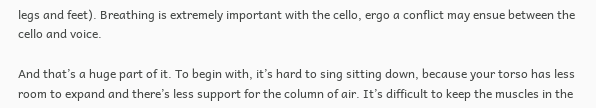legs and feet). Breathing is extremely important with the cello, ergo a conflict may ensue between the cello and voice.

And that’s a huge part of it. To begin with, it’s hard to sing sitting down, because your torso has less room to expand and there’s less support for the column of air. It’s difficult to keep the muscles in the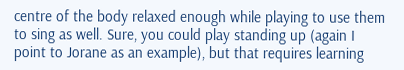centre of the body relaxed enough while playing to use them to sing as well. Sure, you could play standing up (again I point to Jorane as an example), but that requires learning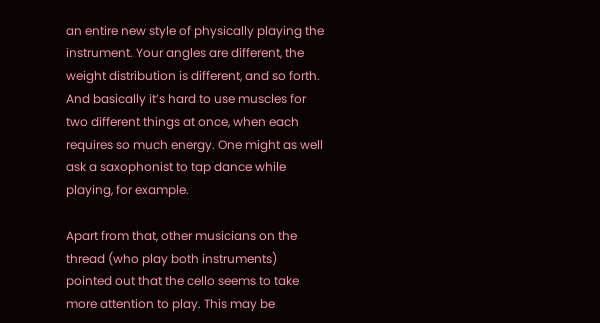an entire new style of physically playing the instrument. Your angles are different, the weight distribution is different, and so forth. And basically it’s hard to use muscles for two different things at once, when each requires so much energy. One might as well ask a saxophonist to tap dance while playing, for example.

Apart from that, other musicians on the thread (who play both instruments) pointed out that the cello seems to take more attention to play. This may be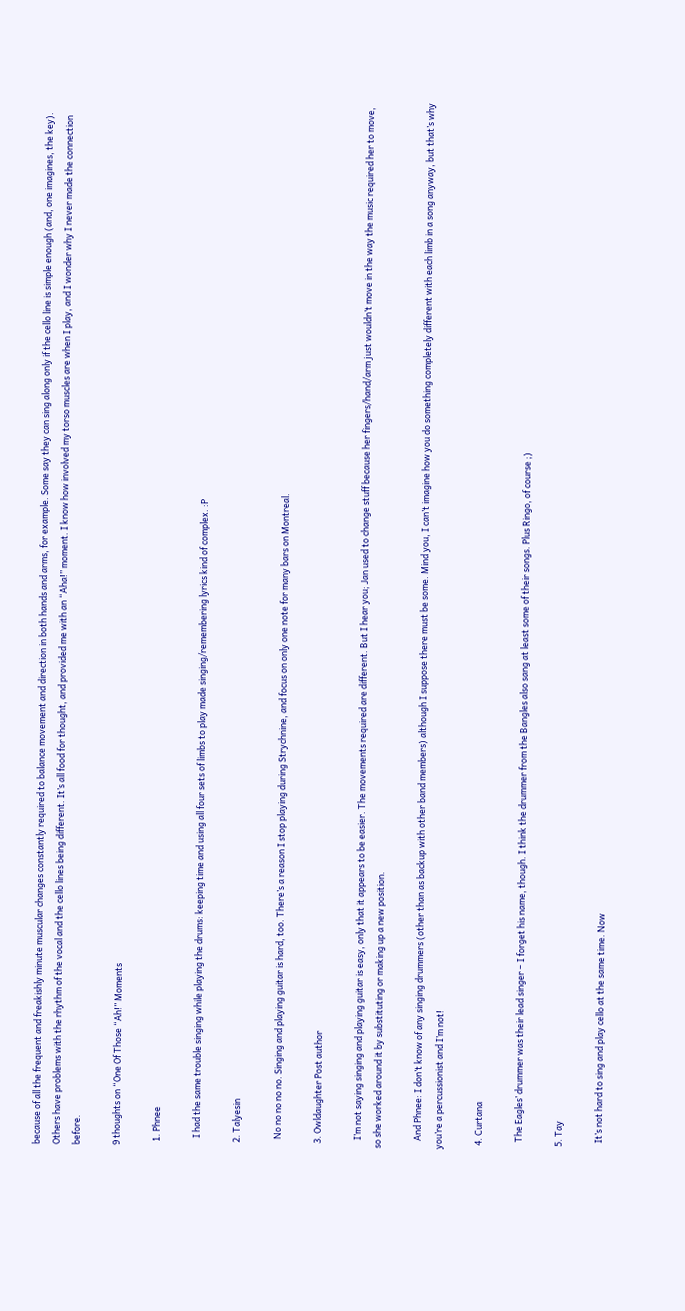because of all the frequent and freakishly minute muscular changes constantly required to balance movement and direction in both hands and arms, for example. Some say they can sing along only if the cello line is simple enough (and, one imagines, the key). Others have problems with the rhythm of the vocal and the cello lines being different. It’s all food for thought, and provided me with an “Aha!” moment. I know how involved my torso muscles are when I play, and I wonder why I never made the connection before.

9 thoughts on “One Of Those “Ah!” Moments

  1. Phnee

    I had the same trouble singing while playing the drums: keeping time and using all four sets of limbs to play made singing/remembering lyrics kind of complex. :P

  2. Talyesin

    No no no no no. Singing and playing guitar is hard, too. There’s a reason I stop playing during Strychnine, and focus on only one note for many bars on Montreal.

  3. Owldaughter Post author

    I’m not saying singing and playing guitar is easy, only that it appears to be easier. The movements required are different. But I hear you; Jan used to change stuff because her fingers/hand/arm just wouldn’t move in the way the music required her to move, so she worked around it by substituting or making up a new position.

    And Phnee: I don’t know of any singing drummers (other than as backup with other band members) although I suppose there must be some. Mind you, I can’t imagine how you do something completely different with each limb in a song anyway, but that’s why you’re a percussionist and I’m not!

  4. Curtana

    The Eagles’ drummer was their lead singer – I forget his name, though. I think the drummer from the Bangles also sang at least some of their songs. Plus Ringo, of course ;)

  5. Tay

    It’s not hard to sing and play cello at the same time. Now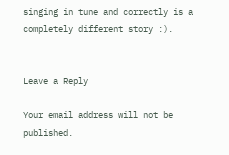singing in tune and correctly is a completely different story :).


Leave a Reply

Your email address will not be published.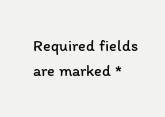Required fields are marked *